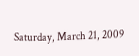Saturday, March 21, 2009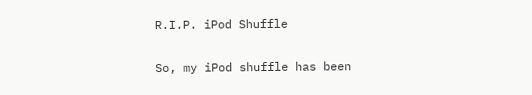R.I.P. iPod Shuffle

So, my iPod shuffle has been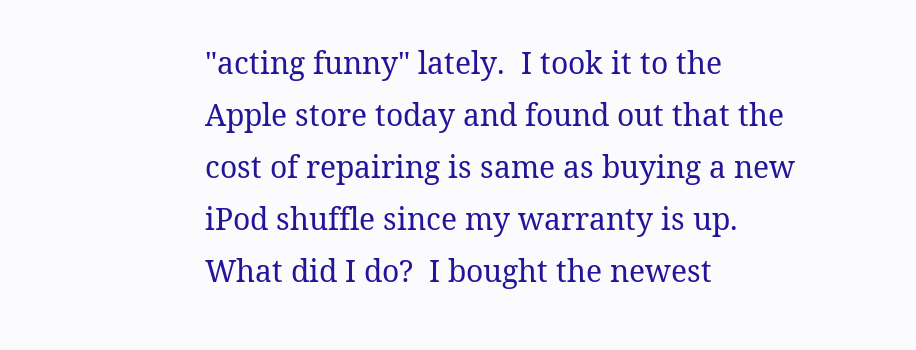"acting funny" lately.  I took it to the Apple store today and found out that the cost of repairing is same as buying a new iPod shuffle since my warranty is up.  What did I do?  I bought the newest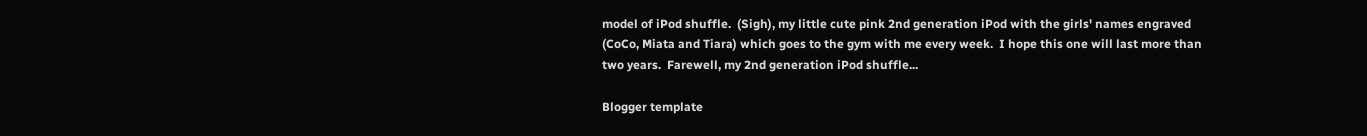model of iPod shuffle.  (Sigh), my little cute pink 2nd generation iPod with the girls' names engraved (CoCo, Miata and Tiara) which goes to the gym with me every week.  I hope this one will last more than two years.  Farewell, my 2nd generation iPod shuffle...

Blogger template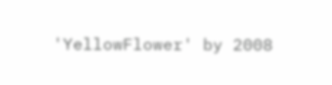'YellowFlower' by 2008